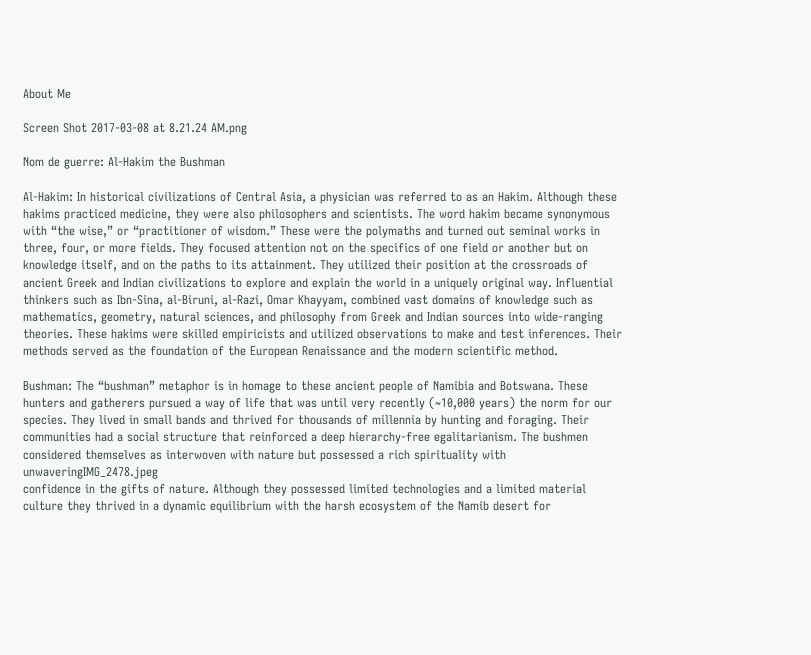About Me

Screen Shot 2017-03-08 at 8.21.24 AM.png

Nom de guerre: Al-Hakim the Bushman

Al-Hakim: In historical civilizations of Central Asia, a physician was referred to as an Hakim. Although these hakims practiced medicine, they were also philosophers and scientists. The word hakim became synonymous with “the wise,” or “practitioner of wisdom.” These were the polymaths and turned out seminal works in three, four, or more fields. They focused attention not on the specifics of one field or another but on knowledge itself, and on the paths to its attainment. They utilized their position at the crossroads of ancient Greek and Indian civilizations to explore and explain the world in a uniquely original way. Influential thinkers such as Ibn-Sina, al-Biruni, al-Razi, Omar Khayyam, combined vast domains of knowledge such as mathematics, geometry, natural sciences, and philosophy from Greek and Indian sources into wide-ranging theories. These hakims were skilled empiricists and utilized observations to make and test inferences. Their methods served as the foundation of the European Renaissance and the modern scientific method.

Bushman: The “bushman” metaphor is in homage to these ancient people of Namibia and Botswana. These hunters and gatherers pursued a way of life that was until very recently (~10,000 years) the norm for our species. They lived in small bands and thrived for thousands of millennia by hunting and foraging. Their communities had a social structure that reinforced a deep hierarchy-free egalitarianism. The bushmen considered themselves as interwoven with nature but possessed a rich spirituality with unwaveringIMG_2478.jpeg
confidence in the gifts of nature. Although they possessed limited technologies and a limited material culture they thrived in a dynamic equilibrium with the harsh ecosystem of the Namib desert for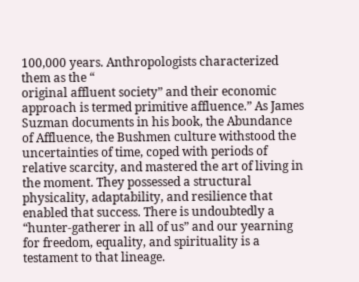100,000 years. Anthropologists characterized them as the “
original affluent society” and their economic approach is termed primitive affluence.” As James Suzman documents in his book, the Abundance of Affluence, the Bushmen culture withstood the uncertainties of time, coped with periods of relative scarcity, and mastered the art of living in the moment. They possessed a structural physicality, adaptability, and resilience that enabled that success. There is undoubtedly a “hunter-gatherer in all of us” and our yearning for freedom, equality, and spirituality is a testament to that lineage.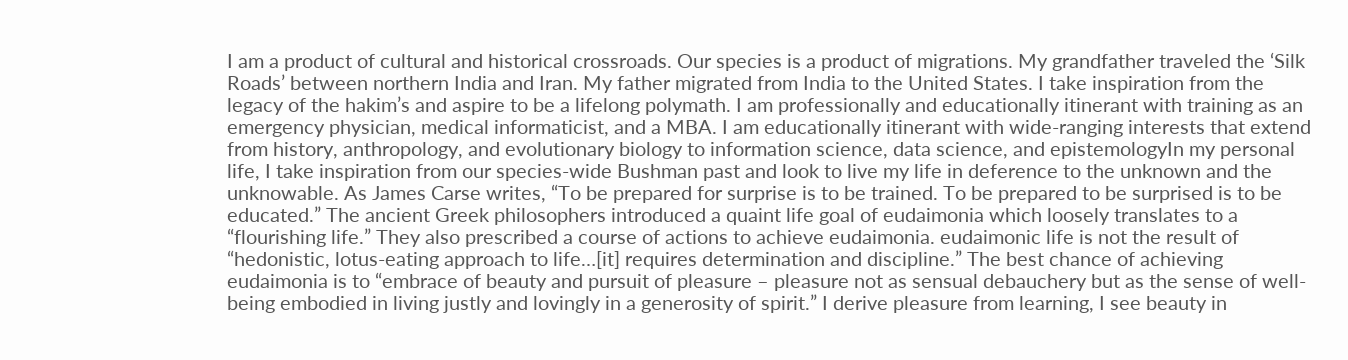I am a product of cultural and historical crossroads. Our species is a product of migrations. My grandfather traveled the ‘Silk Roads’ between northern India and Iran. My father migrated from India to the United States. I take inspiration from the legacy of the hakim’s and aspire to be a lifelong polymath. I am professionally and educationally itinerant with training as an emergency physician, medical informaticist, and a MBA. I am educationally itinerant with wide-ranging interests that extend from history, anthropology, and evolutionary biology to information science, data science, and epistemologyIn my personal life, I take inspiration from our species-wide Bushman past and look to live my life in deference to the unknown and the unknowable. As James Carse writes, “To be prepared for surprise is to be trained. To be prepared to be surprised is to be educated.” The ancient Greek philosophers introduced a quaint life goal of eudaimonia which loosely translates to a “flourishing life.” They also prescribed a course of actions to achieve eudaimonia. eudaimonic life is not the result of “hedonistic, lotus-eating approach to life…[it] requires determination and discipline.” The best chance of achieving eudaimonia is to “embrace of beauty and pursuit of pleasure – pleasure not as sensual debauchery but as the sense of well-being embodied in living justly and lovingly in a generosity of spirit.” I derive pleasure from learning, I see beauty in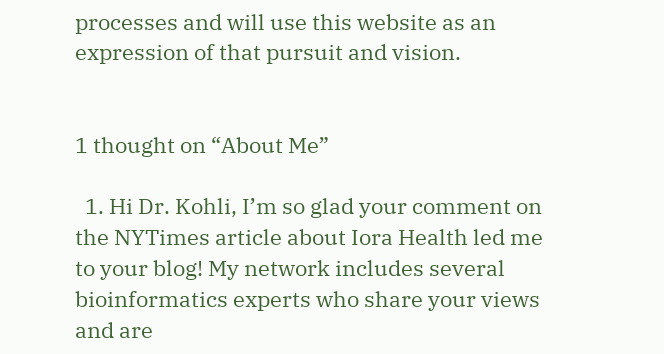processes and will use this website as an expression of that pursuit and vision.


1 thought on “About Me”

  1. Hi Dr. Kohli, I’m so glad your comment on the NYTimes article about Iora Health led me to your blog! My network includes several bioinformatics experts who share your views and are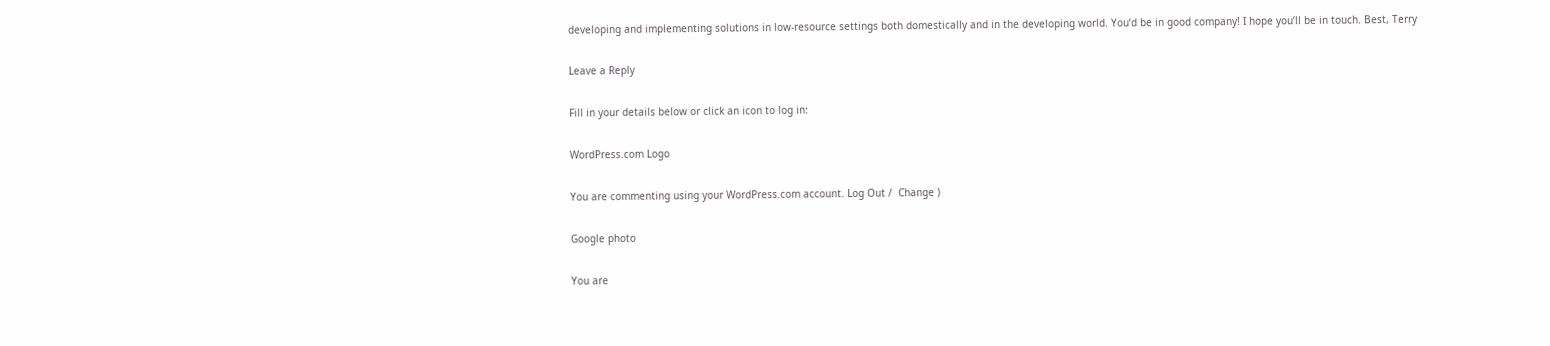developing and implementing solutions in low-resource settings both domestically and in the developing world. You’d be in good company! I hope you’ll be in touch. Best, Terry

Leave a Reply

Fill in your details below or click an icon to log in:

WordPress.com Logo

You are commenting using your WordPress.com account. Log Out /  Change )

Google photo

You are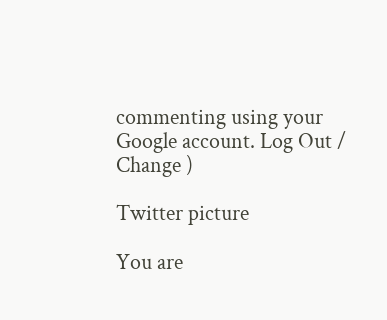commenting using your Google account. Log Out /  Change )

Twitter picture

You are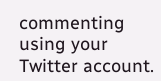commenting using your Twitter account.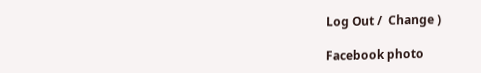Log Out /  Change )

Facebook photo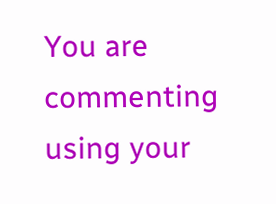You are commenting using your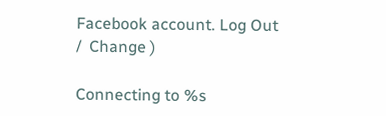Facebook account. Log Out /  Change )

Connecting to %s